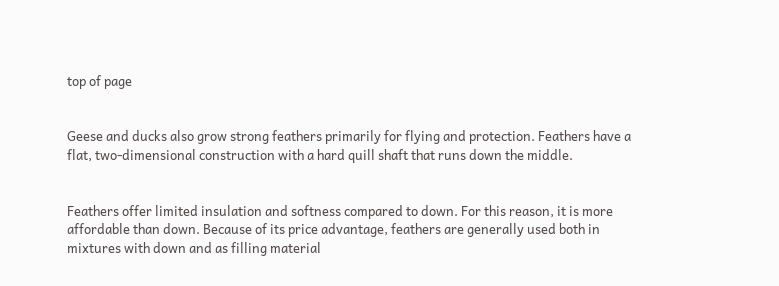top of page


Geese and ducks also grow strong feathers primarily for flying and protection. Feathers have a flat, two-dimensional construction with a hard quill shaft that runs down the middle.


Feathers offer limited insulation and softness compared to down. For this reason, it is more affordable than down. Because of its price advantage, feathers are generally used both in mixtures with down and as filling material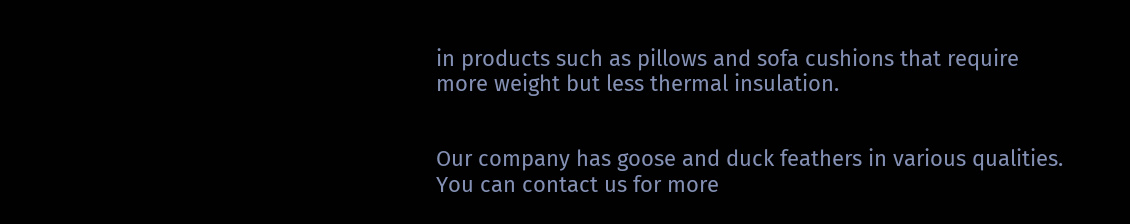in products such as pillows and sofa cushions that require more weight but less thermal insulation.


Our company has goose and duck feathers in various qualities. You can contact us for more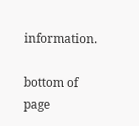information.

bottom of page